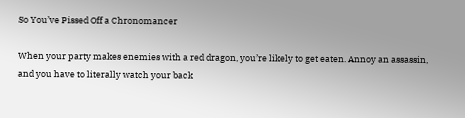So You’ve Pissed Off a Chronomancer

When your party makes enemies with a red dragon, you’re likely to get eaten. Annoy an assassin, and you have to literally watch your back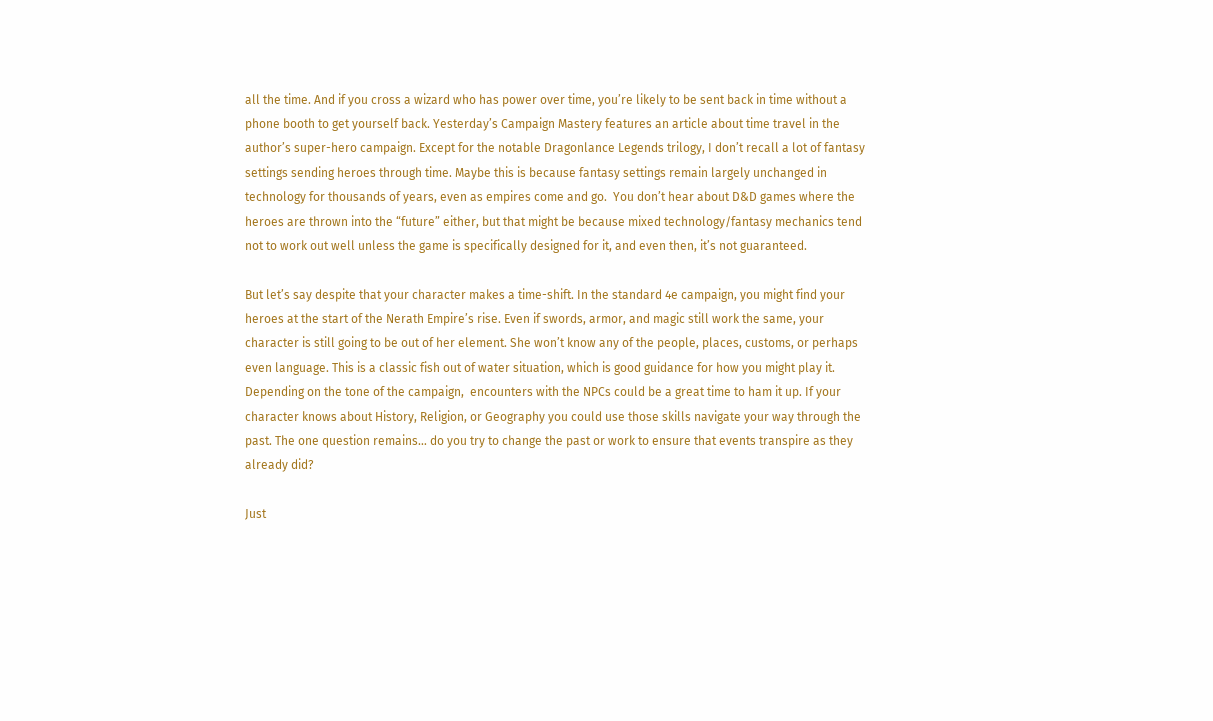all the time. And if you cross a wizard who has power over time, you’re likely to be sent back in time without a phone booth to get yourself back. Yesterday’s Campaign Mastery features an article about time travel in the author’s super-hero campaign. Except for the notable Dragonlance Legends trilogy, I don’t recall a lot of fantasy settings sending heroes through time. Maybe this is because fantasy settings remain largely unchanged in technology for thousands of years, even as empires come and go.  You don’t hear about D&D games where the heroes are thrown into the “future” either, but that might be because mixed technology/fantasy mechanics tend not to work out well unless the game is specifically designed for it, and even then, it’s not guaranteed.

But let’s say despite that your character makes a time-shift. In the standard 4e campaign, you might find your heroes at the start of the Nerath Empire’s rise. Even if swords, armor, and magic still work the same, your character is still going to be out of her element. She won’t know any of the people, places, customs, or perhaps even language. This is a classic fish out of water situation, which is good guidance for how you might play it. Depending on the tone of the campaign,  encounters with the NPCs could be a great time to ham it up. If your character knows about History, Religion, or Geography you could use those skills navigate your way through the past. The one question remains… do you try to change the past or work to ensure that events transpire as they already did?

Just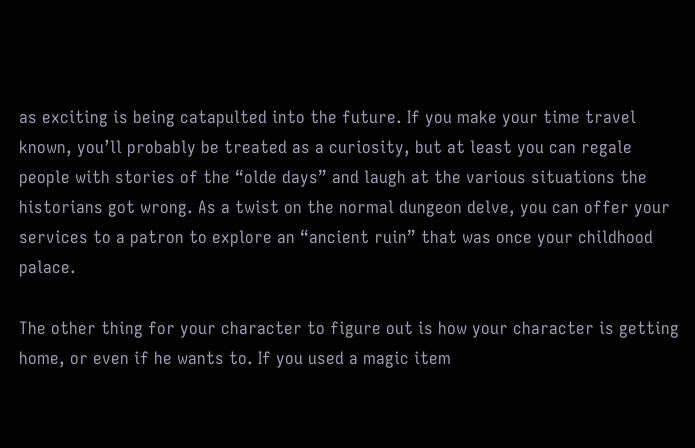as exciting is being catapulted into the future. If you make your time travel known, you’ll probably be treated as a curiosity, but at least you can regale people with stories of the “olde days” and laugh at the various situations the historians got wrong. As a twist on the normal dungeon delve, you can offer your services to a patron to explore an “ancient ruin” that was once your childhood palace.

The other thing for your character to figure out is how your character is getting home, or even if he wants to. If you used a magic item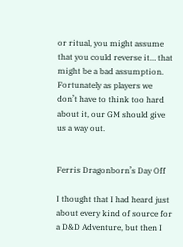or ritual, you might assume that you could reverse it… that might be a bad assumption. Fortunately as players we don’t have to think too hard about it, our GM should give us a way out.


Ferris Dragonborn’s Day Off

I thought that I had heard just about every kind of source for a D&D Adventure, but then I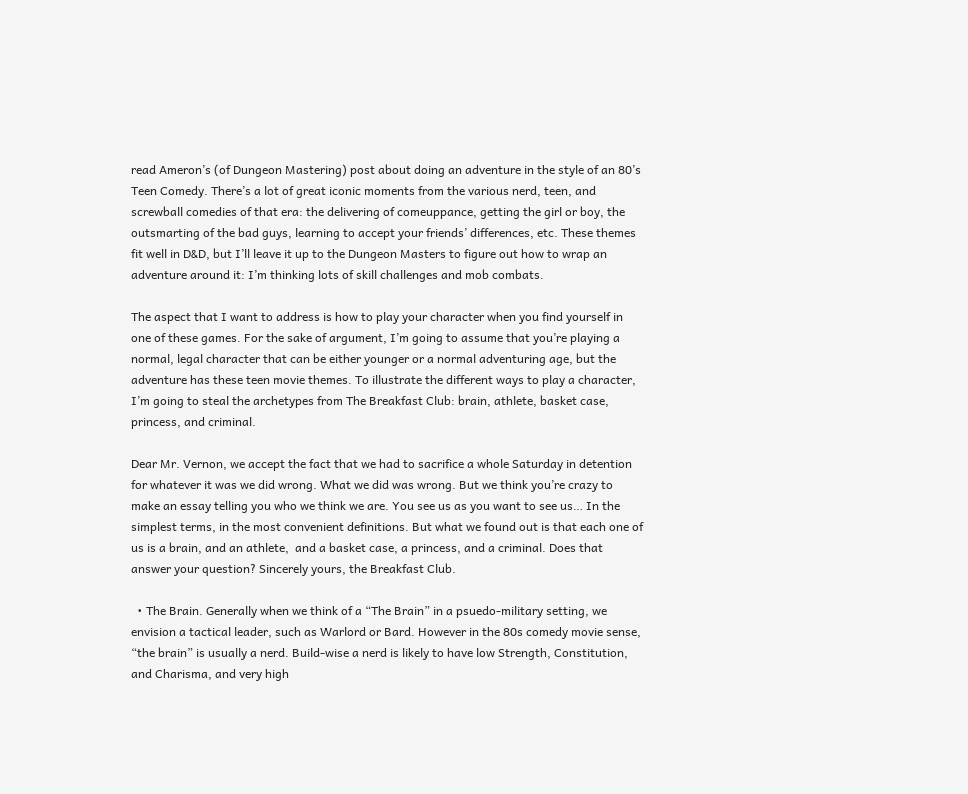read Ameron’s (of Dungeon Mastering) post about doing an adventure in the style of an 80’s Teen Comedy. There’s a lot of great iconic moments from the various nerd, teen, and screwball comedies of that era: the delivering of comeuppance, getting the girl or boy, the outsmarting of the bad guys, learning to accept your friends’ differences, etc. These themes fit well in D&D, but I’ll leave it up to the Dungeon Masters to figure out how to wrap an adventure around it: I’m thinking lots of skill challenges and mob combats.

The aspect that I want to address is how to play your character when you find yourself in one of these games. For the sake of argument, I’m going to assume that you’re playing a normal, legal character that can be either younger or a normal adventuring age, but the adventure has these teen movie themes. To illustrate the different ways to play a character, I’m going to steal the archetypes from The Breakfast Club: brain, athlete, basket case, princess, and criminal.

Dear Mr. Vernon, we accept the fact that we had to sacrifice a whole Saturday in detention for whatever it was we did wrong. What we did was wrong. But we think you’re crazy to make an essay telling you who we think we are. You see us as you want to see us… In the simplest terms, in the most convenient definitions. But what we found out is that each one of us is a brain, and an athlete,  and a basket case, a princess, and a criminal. Does that answer your question? Sincerely yours, the Breakfast Club.

  • The Brain. Generally when we think of a “The Brain” in a psuedo-military setting, we envision a tactical leader, such as Warlord or Bard. However in the 80s comedy movie sense, “the brain” is usually a nerd. Build-wise a nerd is likely to have low Strength, Constitution, and Charisma, and very high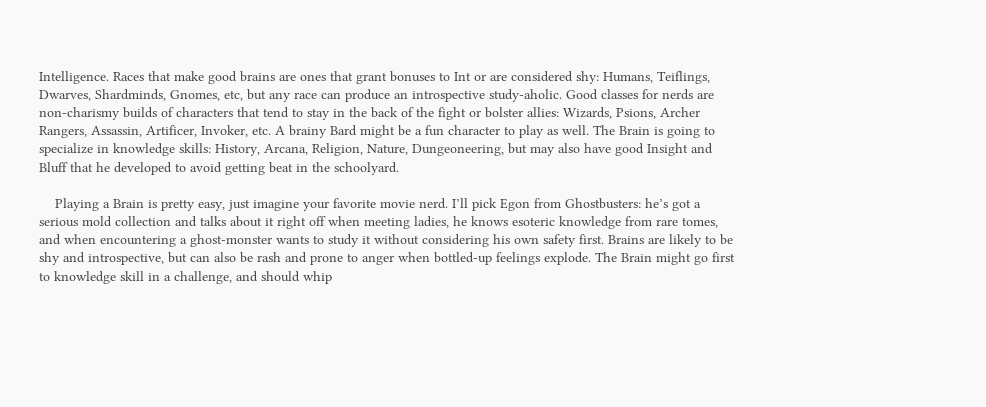Intelligence. Races that make good brains are ones that grant bonuses to Int or are considered shy: Humans, Teiflings, Dwarves, Shardminds, Gnomes, etc, but any race can produce an introspective study-aholic. Good classes for nerds are non-charismy builds of characters that tend to stay in the back of the fight or bolster allies: Wizards, Psions, Archer Rangers, Assassin, Artificer, Invoker, etc. A brainy Bard might be a fun character to play as well. The Brain is going to specialize in knowledge skills: History, Arcana, Religion, Nature, Dungeoneering, but may also have good Insight and Bluff that he developed to avoid getting beat in the schoolyard.

    Playing a Brain is pretty easy, just imagine your favorite movie nerd. I’ll pick Egon from Ghostbusters: he’s got a serious mold collection and talks about it right off when meeting ladies, he knows esoteric knowledge from rare tomes, and when encountering a ghost-monster wants to study it without considering his own safety first. Brains are likely to be shy and introspective, but can also be rash and prone to anger when bottled-up feelings explode. The Brain might go first to knowledge skill in a challenge, and should whip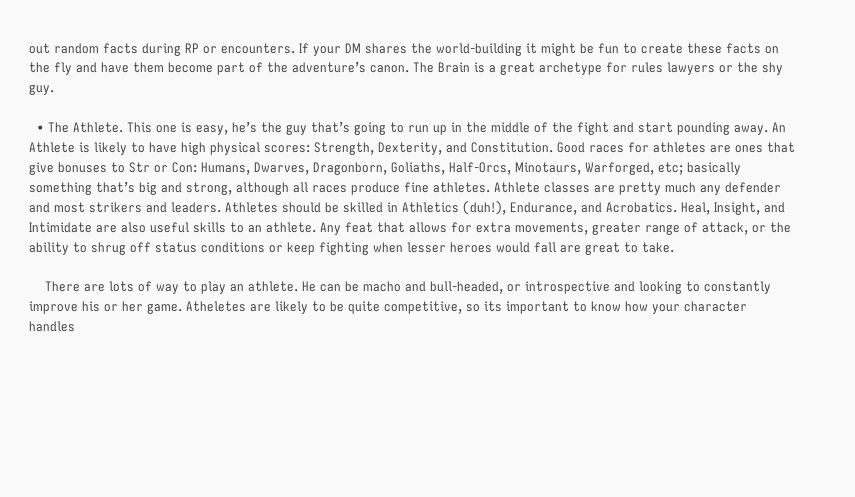out random facts during RP or encounters. If your DM shares the world-building it might be fun to create these facts on the fly and have them become part of the adventure’s canon. The Brain is a great archetype for rules lawyers or the shy guy.

  • The Athlete. This one is easy, he’s the guy that’s going to run up in the middle of the fight and start pounding away. An Athlete is likely to have high physical scores: Strength, Dexterity, and Constitution. Good races for athletes are ones that give bonuses to Str or Con: Humans, Dwarves, Dragonborn, Goliaths, Half-Orcs, Minotaurs, Warforged, etc; basically something that’s big and strong, although all races produce fine athletes. Athlete classes are pretty much any defender and most strikers and leaders. Athletes should be skilled in Athletics (duh!), Endurance, and Acrobatics. Heal, Insight, and Intimidate are also useful skills to an athlete. Any feat that allows for extra movements, greater range of attack, or the ability to shrug off status conditions or keep fighting when lesser heroes would fall are great to take.

    There are lots of way to play an athlete. He can be macho and bull-headed, or introspective and looking to constantly improve his or her game. Atheletes are likely to be quite competitive, so its important to know how your character handles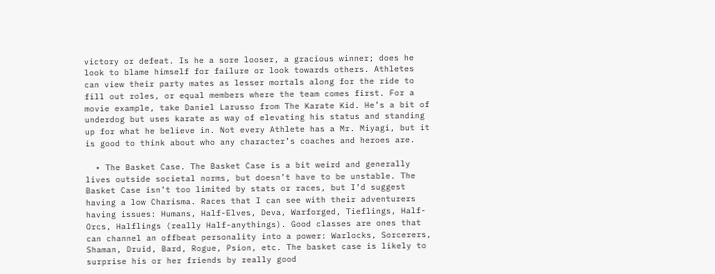victory or defeat. Is he a sore looser, a gracious winner; does he look to blame himself for failure or look towards others. Athletes can view their party mates as lesser mortals along for the ride to fill out roles, or equal members where the team comes first. For a movie example, take Daniel Larusso from The Karate Kid. He’s a bit of underdog but uses karate as way of elevating his status and standing up for what he believe in. Not every Athlete has a Mr. Miyagi, but it is good to think about who any character’s coaches and heroes are.

  • The Basket Case. The Basket Case is a bit weird and generally lives outside societal norms, but doesn’t have to be unstable. The Basket Case isn’t too limited by stats or races, but I’d suggest having a low Charisma. Races that I can see with their adventurers having issues: Humans, Half-Elves, Deva, Warforged, Tieflings, Half-Orcs, Halflings (really Half-anythings). Good classes are ones that can channel an offbeat personality into a power: Warlocks, Sorcerers, Shaman, Druid, Bard, Rogue, Psion, etc. The basket case is likely to surprise his or her friends by really good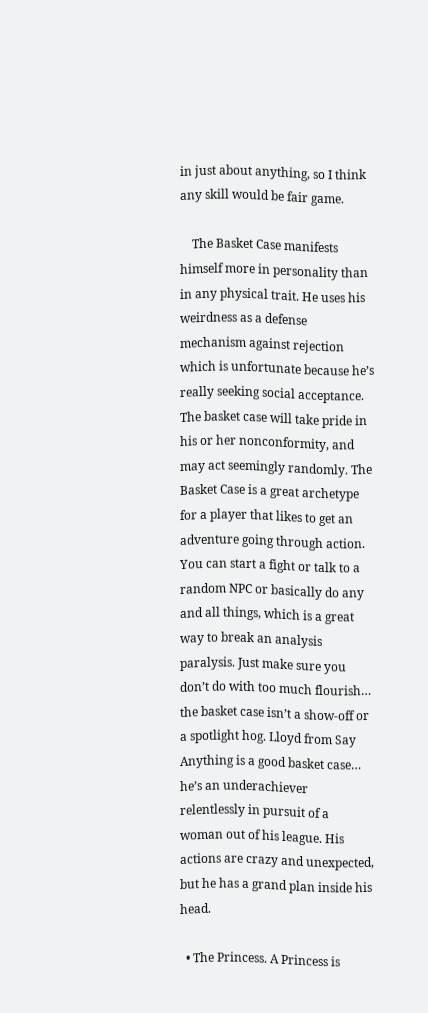in just about anything, so I think any skill would be fair game.

    The Basket Case manifests himself more in personality than in any physical trait. He uses his weirdness as a defense mechanism against rejection which is unfortunate because he’s really seeking social acceptance. The basket case will take pride in his or her nonconformity, and may act seemingly randomly. The Basket Case is a great archetype for a player that likes to get an adventure going through action. You can start a fight or talk to a random NPC or basically do any and all things, which is a great way to break an analysis paralysis. Just make sure you don’t do with too much flourish… the basket case isn’t a show-off or a spotlight hog. Lloyd from Say Anything is a good basket case… he’s an underachiever relentlessly in pursuit of a woman out of his league. His actions are crazy and unexpected, but he has a grand plan inside his head.

  • The Princess. A Princess is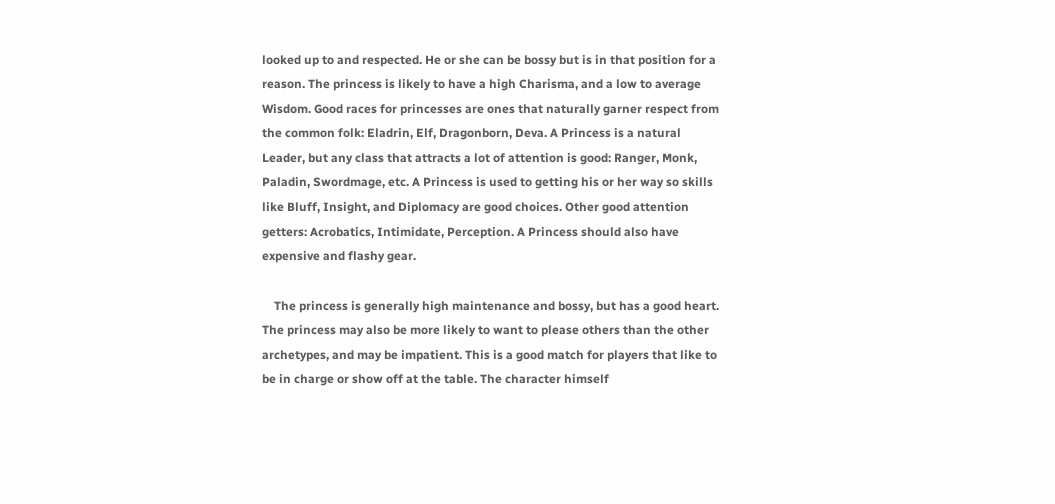looked up to and respected. He or she can be bossy but is in that position for a reason. The princess is likely to have a high Charisma, and a low to average Wisdom. Good races for princesses are ones that naturally garner respect from the common folk: Eladrin, Elf, Dragonborn, Deva. A Princess is a natural Leader, but any class that attracts a lot of attention is good: Ranger, Monk, Paladin, Swordmage, etc. A Princess is used to getting his or her way so skills like Bluff, Insight, and Diplomacy are good choices. Other good attention getters: Acrobatics, Intimidate, Perception. A Princess should also have expensive and flashy gear.

    The princess is generally high maintenance and bossy, but has a good heart. The princess may also be more likely to want to please others than the other archetypes, and may be impatient. This is a good match for players that like to be in charge or show off at the table. The character himself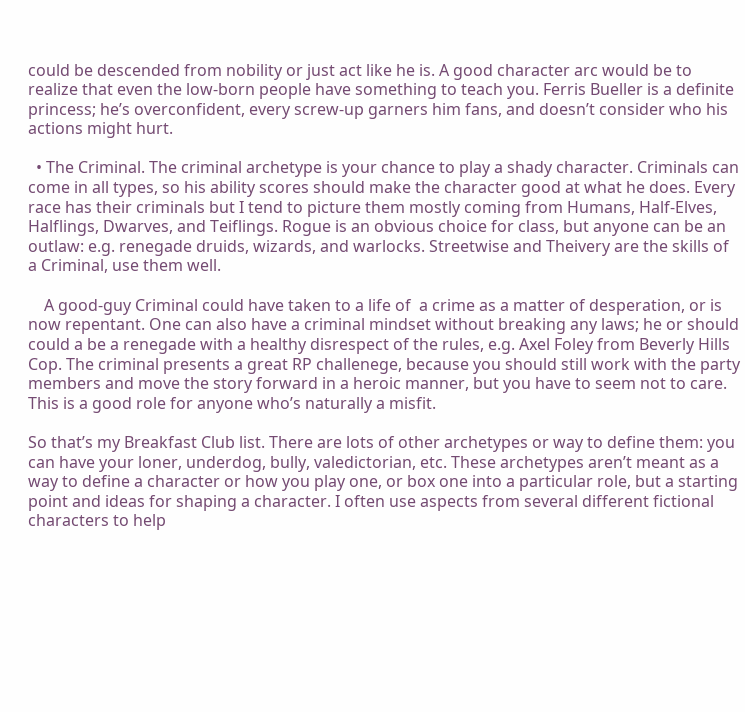could be descended from nobility or just act like he is. A good character arc would be to realize that even the low-born people have something to teach you. Ferris Bueller is a definite princess; he’s overconfident, every screw-up garners him fans, and doesn’t consider who his actions might hurt.

  • The Criminal. The criminal archetype is your chance to play a shady character. Criminals can come in all types, so his ability scores should make the character good at what he does. Every race has their criminals but I tend to picture them mostly coming from Humans, Half-Elves, Halflings, Dwarves, and Teiflings. Rogue is an obvious choice for class, but anyone can be an outlaw: e.g. renegade druids, wizards, and warlocks. Streetwise and Theivery are the skills of a Criminal, use them well.

    A good-guy Criminal could have taken to a life of  a crime as a matter of desperation, or is now repentant. One can also have a criminal mindset without breaking any laws; he or should could a be a renegade with a healthy disrespect of the rules, e.g. Axel Foley from Beverly Hills Cop. The criminal presents a great RP challenege, because you should still work with the party members and move the story forward in a heroic manner, but you have to seem not to care. This is a good role for anyone who’s naturally a misfit.

So that’s my Breakfast Club list. There are lots of other archetypes or way to define them: you can have your loner, underdog, bully, valedictorian, etc. These archetypes aren’t meant as a way to define a character or how you play one, or box one into a particular role, but a starting point and ideas for shaping a character. I often use aspects from several different fictional characters to help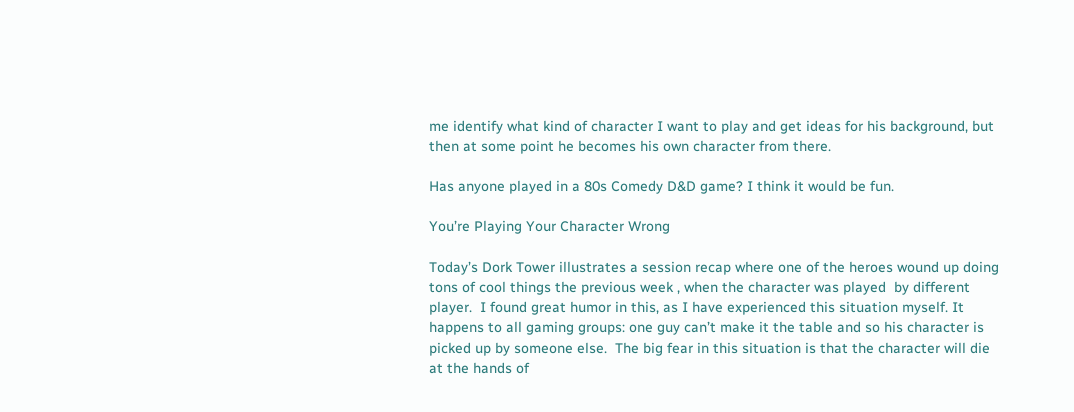me identify what kind of character I want to play and get ideas for his background, but then at some point he becomes his own character from there.

Has anyone played in a 80s Comedy D&D game? I think it would be fun.

You’re Playing Your Character Wrong

Today’s Dork Tower illustrates a session recap where one of the heroes wound up doing tons of cool things the previous week , when the character was played  by different player.  I found great humor in this, as I have experienced this situation myself. It happens to all gaming groups: one guy can’t make it the table and so his character is picked up by someone else.  The big fear in this situation is that the character will die at the hands of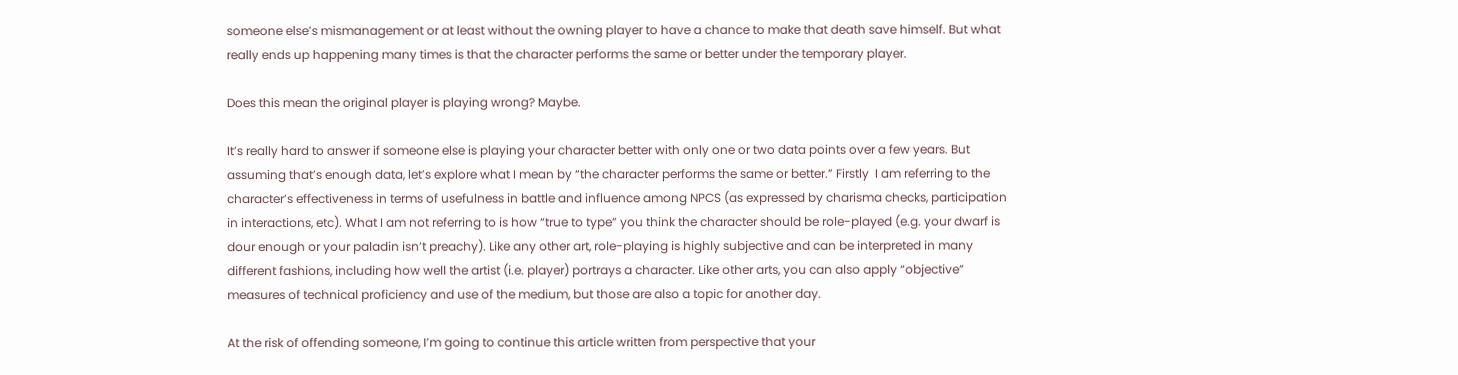someone else’s mismanagement or at least without the owning player to have a chance to make that death save himself. But what really ends up happening many times is that the character performs the same or better under the temporary player.

Does this mean the original player is playing wrong? Maybe.

It’s really hard to answer if someone else is playing your character better with only one or two data points over a few years. But assuming that’s enough data, let’s explore what I mean by “the character performs the same or better.” Firstly  I am referring to the character’s effectiveness in terms of usefulness in battle and influence among NPCS (as expressed by charisma checks, participation in interactions, etc). What I am not referring to is how “true to type” you think the character should be role-played (e.g. your dwarf is dour enough or your paladin isn’t preachy). Like any other art, role-playing is highly subjective and can be interpreted in many different fashions, including how well the artist (i.e. player) portrays a character. Like other arts, you can also apply “objective” measures of technical proficiency and use of the medium, but those are also a topic for another day.

At the risk of offending someone, I’m going to continue this article written from perspective that your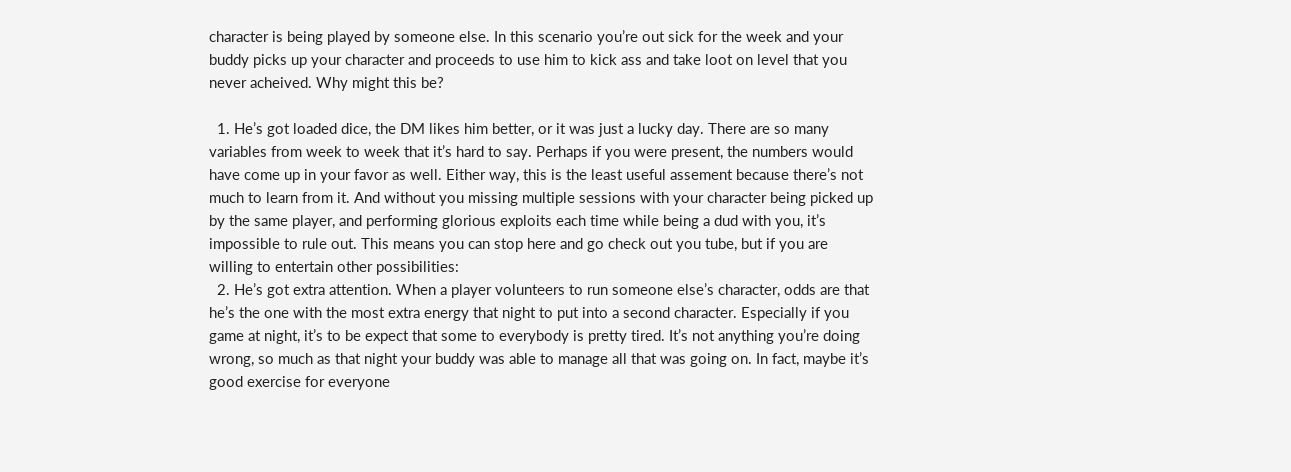character is being played by someone else. In this scenario you’re out sick for the week and your buddy picks up your character and proceeds to use him to kick ass and take loot on level that you never acheived. Why might this be?

  1. He’s got loaded dice, the DM likes him better, or it was just a lucky day. There are so many variables from week to week that it’s hard to say. Perhaps if you were present, the numbers would have come up in your favor as well. Either way, this is the least useful assement because there’s not much to learn from it. And without you missing multiple sessions with your character being picked up by the same player, and performing glorious exploits each time while being a dud with you, it’s impossible to rule out. This means you can stop here and go check out you tube, but if you are willing to entertain other possibilities:
  2. He’s got extra attention. When a player volunteers to run someone else’s character, odds are that he’s the one with the most extra energy that night to put into a second character. Especially if you game at night, it’s to be expect that some to everybody is pretty tired. It’s not anything you’re doing wrong, so much as that night your buddy was able to manage all that was going on. In fact, maybe it’s good exercise for everyone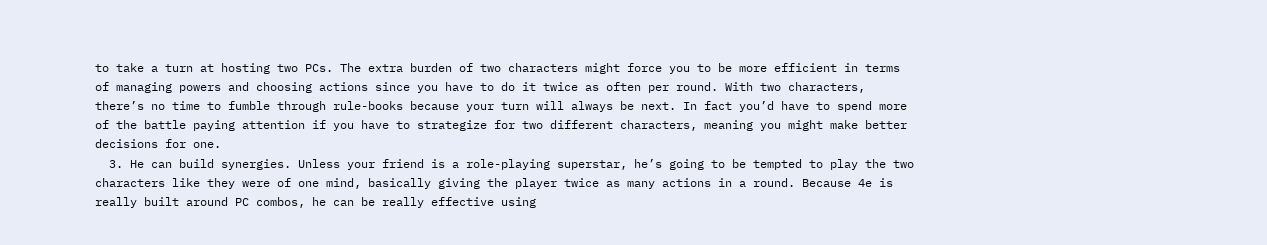to take a turn at hosting two PCs. The extra burden of two characters might force you to be more efficient in terms of managing powers and choosing actions since you have to do it twice as often per round. With two characters, there’s no time to fumble through rule-books because your turn will always be next. In fact you’d have to spend more of the battle paying attention if you have to strategize for two different characters, meaning you might make better decisions for one.
  3. He can build synergies. Unless your friend is a role-playing superstar, he’s going to be tempted to play the two characters like they were of one mind, basically giving the player twice as many actions in a round. Because 4e is really built around PC combos, he can be really effective using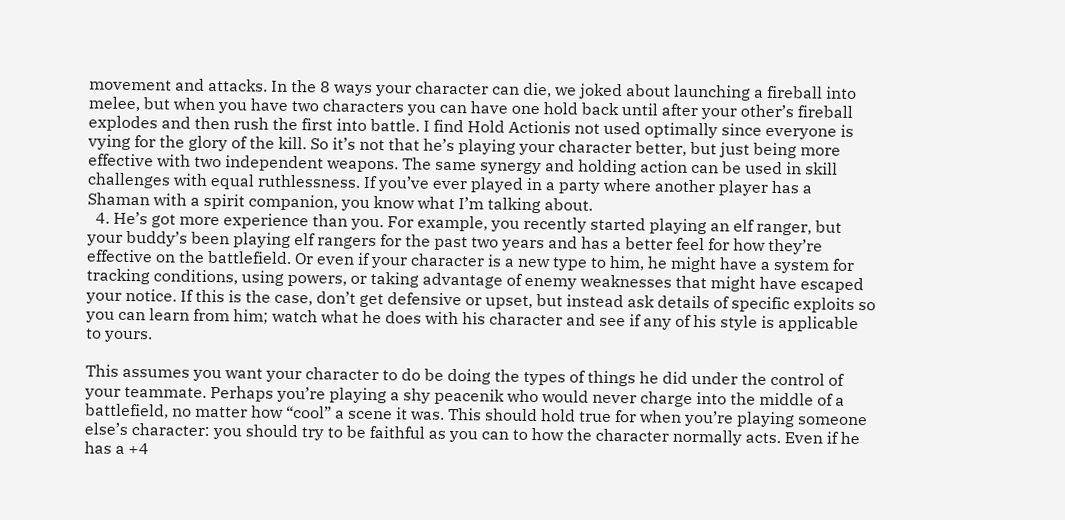movement and attacks. In the 8 ways your character can die, we joked about launching a fireball into melee, but when you have two characters you can have one hold back until after your other’s fireball explodes and then rush the first into battle. I find Hold Actionis not used optimally since everyone is vying for the glory of the kill. So it’s not that he’s playing your character better, but just being more effective with two independent weapons. The same synergy and holding action can be used in skill challenges with equal ruthlessness. If you’ve ever played in a party where another player has a Shaman with a spirit companion, you know what I’m talking about.
  4. He’s got more experience than you. For example, you recently started playing an elf ranger, but your buddy’s been playing elf rangers for the past two years and has a better feel for how they’re effective on the battlefield. Or even if your character is a new type to him, he might have a system for tracking conditions, using powers, or taking advantage of enemy weaknesses that might have escaped your notice. If this is the case, don’t get defensive or upset, but instead ask details of specific exploits so you can learn from him; watch what he does with his character and see if any of his style is applicable to yours.

This assumes you want your character to do be doing the types of things he did under the control of your teammate. Perhaps you’re playing a shy peacenik who would never charge into the middle of a battlefield, no matter how “cool” a scene it was. This should hold true for when you’re playing someone else’s character: you should try to be faithful as you can to how the character normally acts. Even if he has a +4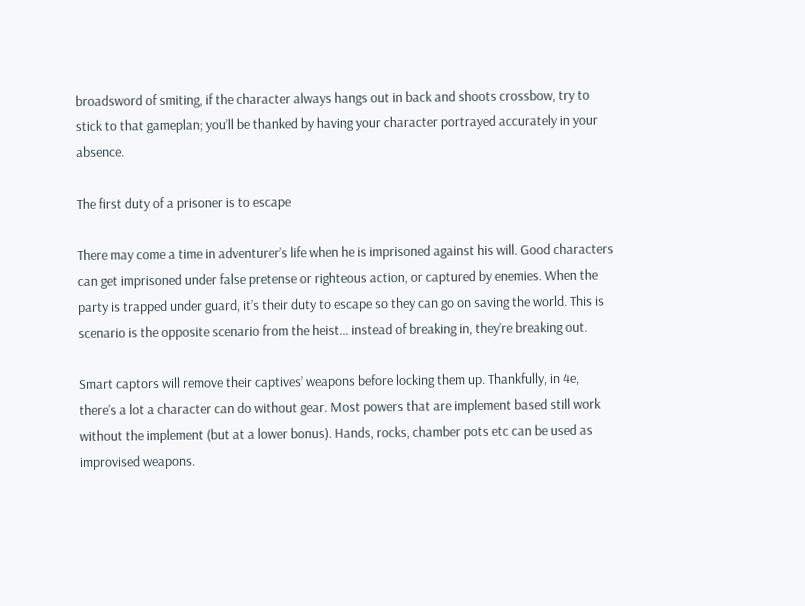broadsword of smiting, if the character always hangs out in back and shoots crossbow, try to stick to that gameplan; you’ll be thanked by having your character portrayed accurately in your absence.

The first duty of a prisoner is to escape

There may come a time in adventurer’s life when he is imprisoned against his will. Good characters can get imprisoned under false pretense or righteous action, or captured by enemies. When the party is trapped under guard, it’s their duty to escape so they can go on saving the world. This is scenario is the opposite scenario from the heist… instead of breaking in, they’re breaking out.

Smart captors will remove their captives’ weapons before locking them up. Thankfully, in 4e, there’s a lot a character can do without gear. Most powers that are implement based still work without the implement (but at a lower bonus). Hands, rocks, chamber pots etc can be used as improvised weapons.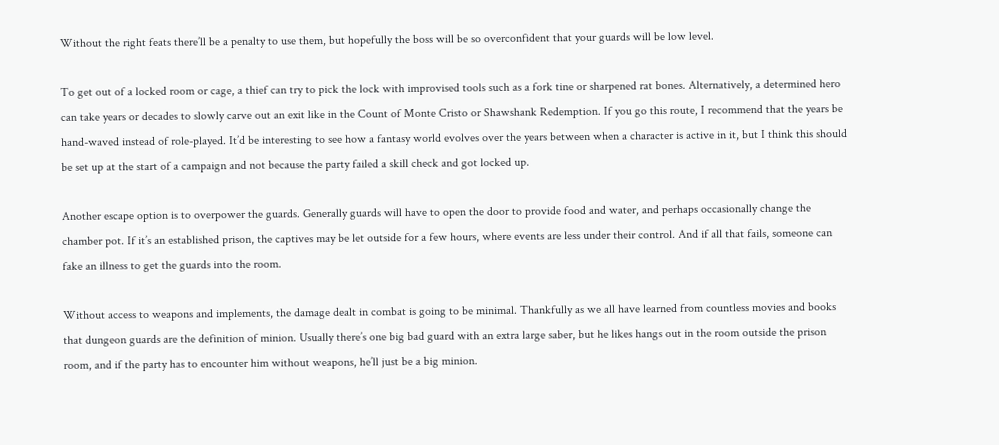Without the right feats there’ll be a penalty to use them, but hopefully the boss will be so overconfident that your guards will be low level.

To get out of a locked room or cage, a thief can try to pick the lock with improvised tools such as a fork tine or sharpened rat bones. Alternatively, a determined hero can take years or decades to slowly carve out an exit like in the Count of Monte Cristo or Shawshank Redemption. If you go this route, I recommend that the years be hand-waved instead of role-played. It’d be interesting to see how a fantasy world evolves over the years between when a character is active in it, but I think this should be set up at the start of a campaign and not because the party failed a skill check and got locked up.

Another escape option is to overpower the guards. Generally guards will have to open the door to provide food and water, and perhaps occasionally change the chamber pot. If it’s an established prison, the captives may be let outside for a few hours, where events are less under their control. And if all that fails, someone can fake an illness to get the guards into the room.

Without access to weapons and implements, the damage dealt in combat is going to be minimal. Thankfully as we all have learned from countless movies and books that dungeon guards are the definition of minion. Usually there’s one big bad guard with an extra large saber, but he likes hangs out in the room outside the prison room, and if the party has to encounter him without weapons, he’ll just be a big minion.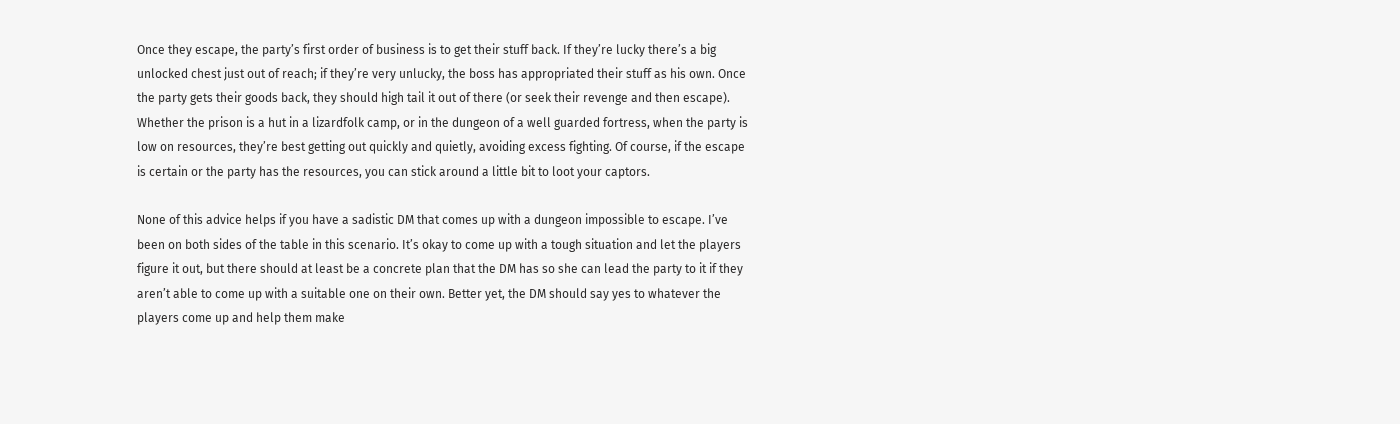Once they escape, the party’s first order of business is to get their stuff back. If they’re lucky there’s a big unlocked chest just out of reach; if they’re very unlucky, the boss has appropriated their stuff as his own. Once the party gets their goods back, they should high tail it out of there (or seek their revenge and then escape). Whether the prison is a hut in a lizardfolk camp, or in the dungeon of a well guarded fortress, when the party is low on resources, they’re best getting out quickly and quietly, avoiding excess fighting. Of course, if the escape is certain or the party has the resources, you can stick around a little bit to loot your captors.

None of this advice helps if you have a sadistic DM that comes up with a dungeon impossible to escape. I’ve been on both sides of the table in this scenario. It’s okay to come up with a tough situation and let the players figure it out, but there should at least be a concrete plan that the DM has so she can lead the party to it if they aren’t able to come up with a suitable one on their own. Better yet, the DM should say yes to whatever the players come up and help them make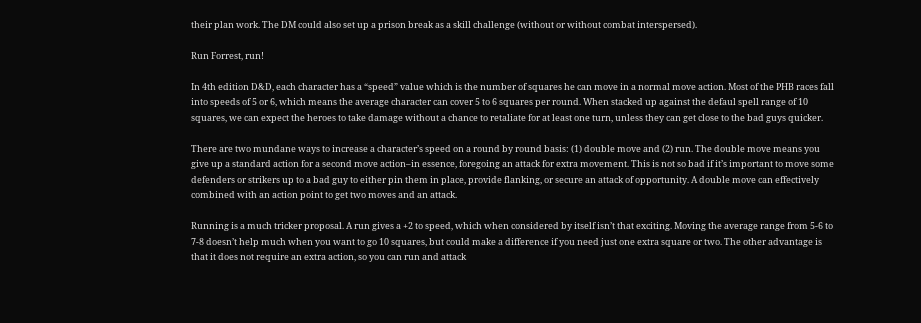their plan work. The DM could also set up a prison break as a skill challenge (without or without combat interspersed).

Run Forrest, run!

In 4th edition D&D, each character has a “speed” value which is the number of squares he can move in a normal move action. Most of the PHB races fall into speeds of 5 or 6, which means the average character can cover 5 to 6 squares per round. When stacked up against the defaul spell range of 10 squares, we can expect the heroes to take damage without a chance to retaliate for at least one turn, unless they can get close to the bad guys quicker.

There are two mundane ways to increase a character’s speed on a round by round basis: (1) double move and (2) run. The double move means you give up a standard action for a second move action–in essence, foregoing an attack for extra movement. This is not so bad if it’s important to move some defenders or strikers up to a bad guy to either pin them in place, provide flanking, or secure an attack of opportunity. A double move can effectively combined with an action point to get two moves and an attack.

Running is a much tricker proposal. A run gives a +2 to speed, which when considered by itself isn’t that exciting. Moving the average range from 5-6 to 7-8 doesn’t help much when you want to go 10 squares, but could make a difference if you need just one extra square or two. The other advantage is that it does not require an extra action, so you can run and attack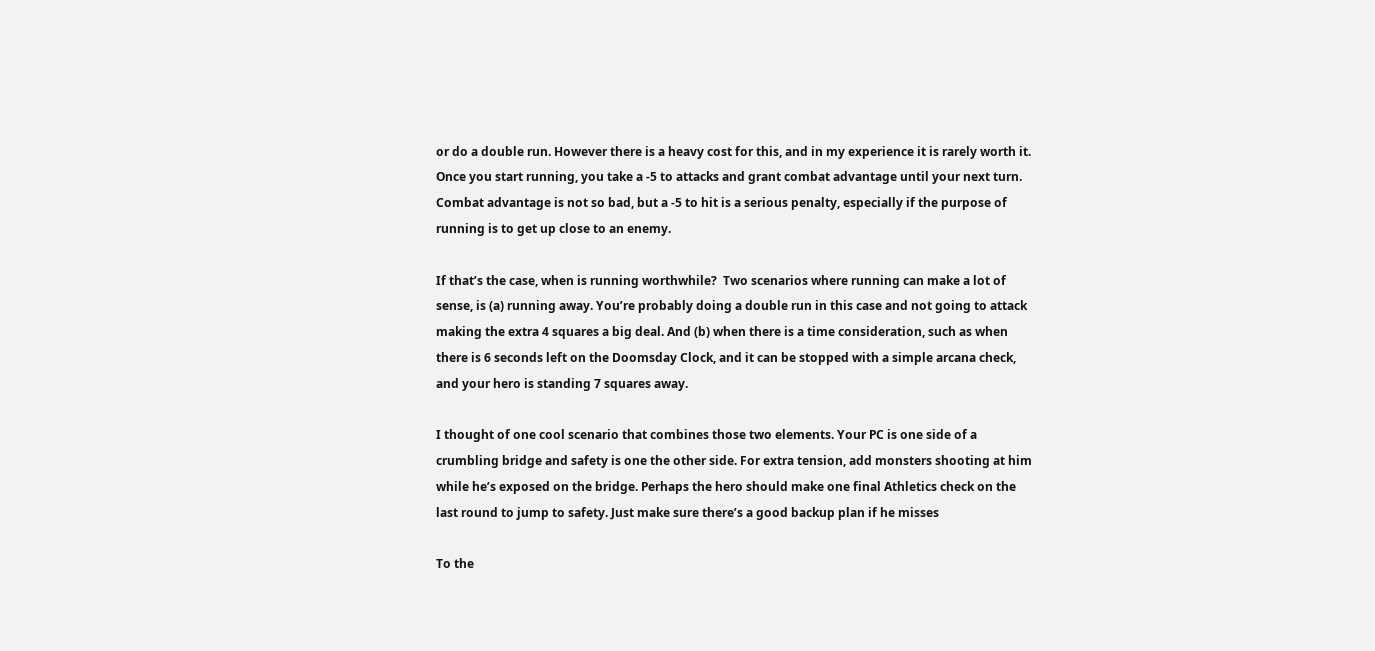or do a double run. However there is a heavy cost for this, and in my experience it is rarely worth it. Once you start running, you take a -5 to attacks and grant combat advantage until your next turn. Combat advantage is not so bad, but a -5 to hit is a serious penalty, especially if the purpose of running is to get up close to an enemy.

If that’s the case, when is running worthwhile?  Two scenarios where running can make a lot of sense, is (a) running away. You’re probably doing a double run in this case and not going to attack making the extra 4 squares a big deal. And (b) when there is a time consideration, such as when there is 6 seconds left on the Doomsday Clock, and it can be stopped with a simple arcana check, and your hero is standing 7 squares away.

I thought of one cool scenario that combines those two elements. Your PC is one side of a crumbling bridge and safety is one the other side. For extra tension, add monsters shooting at him while he’s exposed on the bridge. Perhaps the hero should make one final Athletics check on the last round to jump to safety. Just make sure there’s a good backup plan if he misses

To the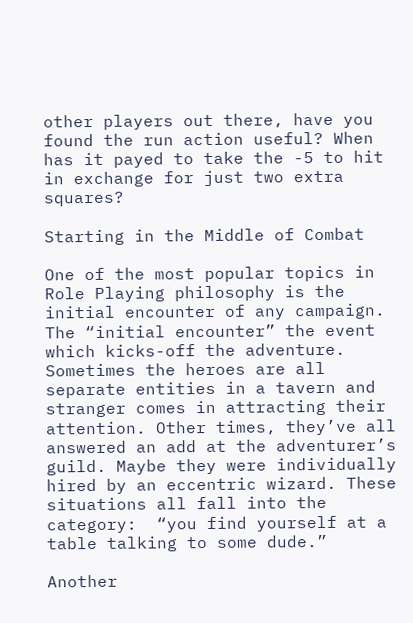other players out there, have you found the run action useful? When has it payed to take the -5 to hit in exchange for just two extra squares?

Starting in the Middle of Combat

One of the most popular topics in Role Playing philosophy is the initial encounter of any campaign. The “initial encounter” the event which kicks-off the adventure. Sometimes the heroes are all separate entities in a tavern and  stranger comes in attracting their attention. Other times, they’ve all answered an add at the adventurer’s guild. Maybe they were individually hired by an eccentric wizard. These situations all fall into the category:  “you find yourself at a table talking to some dude.”

Another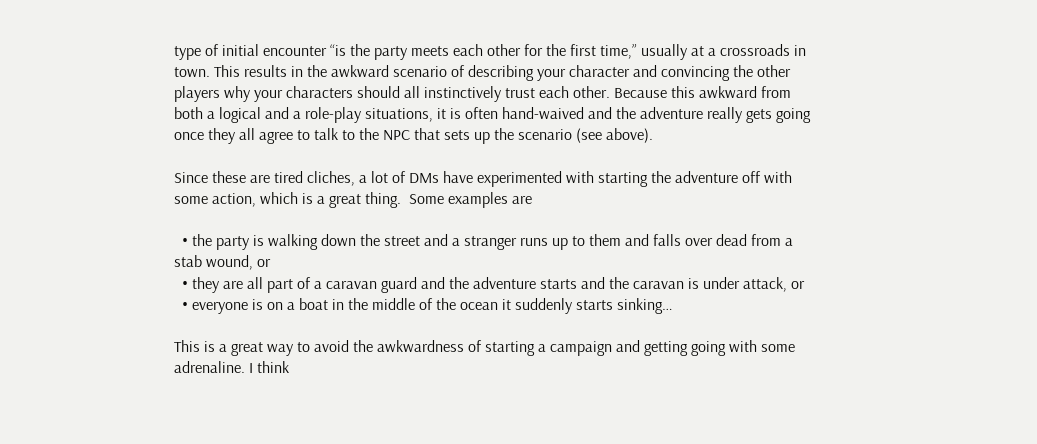type of initial encounter “is the party meets each other for the first time,” usually at a crossroads in town. This results in the awkward scenario of describing your character and convincing the other players why your characters should all instinctively trust each other. Because this awkward from both a logical and a role-play situations, it is often hand-waived and the adventure really gets going once they all agree to talk to the NPC that sets up the scenario (see above).

Since these are tired cliches, a lot of DMs have experimented with starting the adventure off with some action, which is a great thing.  Some examples are

  • the party is walking down the street and a stranger runs up to them and falls over dead from a stab wound, or
  • they are all part of a caravan guard and the adventure starts and the caravan is under attack, or
  • everyone is on a boat in the middle of the ocean it suddenly starts sinking…

This is a great way to avoid the awkwardness of starting a campaign and getting going with some adrenaline. I think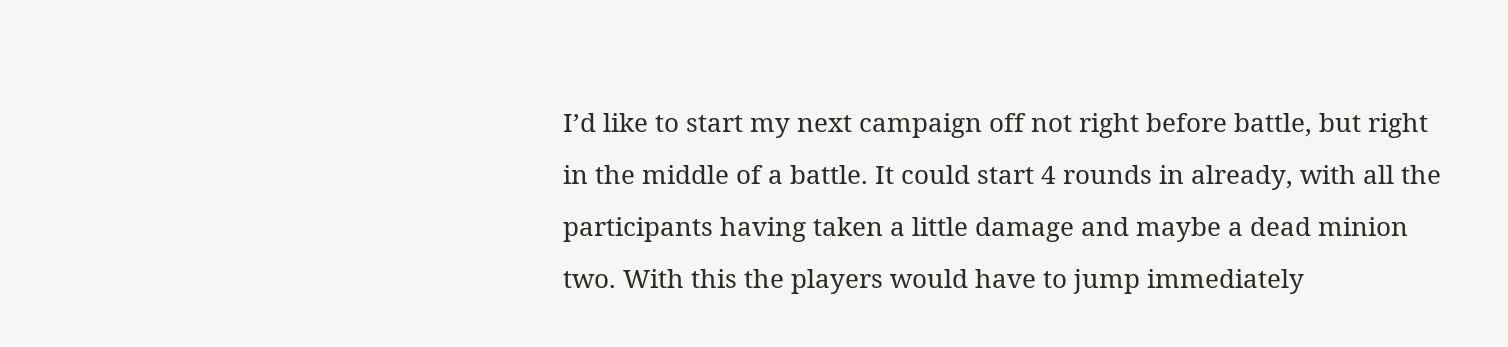I’d like to start my next campaign off not right before battle, but right in the middle of a battle. It could start 4 rounds in already, with all the participants having taken a little damage and maybe a dead minion two. With this the players would have to jump immediately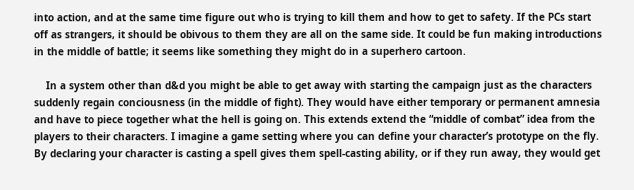into action, and at the same time figure out who is trying to kill them and how to get to safety. If the PCs start off as strangers, it should be obivous to them they are all on the same side. It could be fun making introductions in the middle of battle; it seems like something they might do in a superhero cartoon.

    In a system other than d&d you might be able to get away with starting the campaign just as the characters suddenly regain conciousness (in the middle of fight). They would have either temporary or permanent amnesia and have to piece together what the hell is going on. This extends extend the “middle of combat” idea from the players to their characters. I imagine a game setting where you can define your character’s prototype on the fly. By declaring your character is casting a spell gives them spell-casting ability, or if they run away, they would get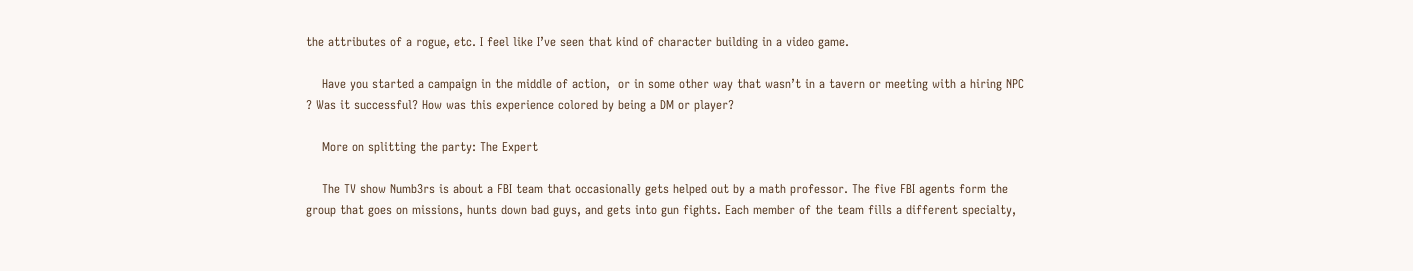the attributes of a rogue, etc. I feel like I’ve seen that kind of character building in a video game.

    Have you started a campaign in the middle of action,  or in some other way that wasn’t in a tavern or meeting with a hiring NPC ? Was it successful? How was this experience colored by being a DM or player?

    More on splitting the party: The Expert

    The TV show Numb3rs is about a FBI team that occasionally gets helped out by a math professor. The five FBI agents form the group that goes on missions, hunts down bad guys, and gets into gun fights. Each member of the team fills a different specialty,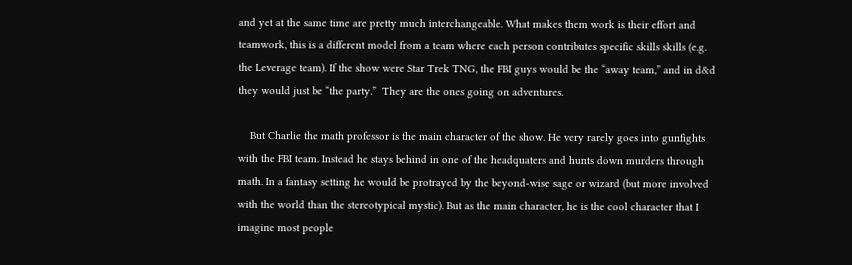and yet at the same time are pretty much interchangeable. What makes them work is their effort and teamwork, this is a different model from a team where each person contributes specific skills skills (e.g. the Leverage team). If the show were Star Trek TNG, the FBI guys would be the “away team,” and in d&d they would just be “the party.”  They are the ones going on adventures.

    But Charlie the math professor is the main character of the show. He very rarely goes into gunfights with the FBI team. Instead he stays behind in one of the headquaters and hunts down murders through math. In a fantasy setting he would be protrayed by the beyond-wise sage or wizard (but more involved with the world than the stereotypical mystic). But as the main character, he is the cool character that I imagine most people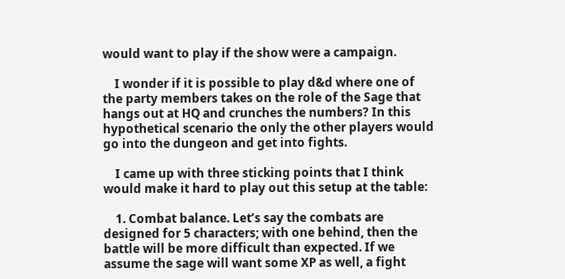would want to play if the show were a campaign.

    I wonder if it is possible to play d&d where one of the party members takes on the role of the Sage that hangs out at HQ and crunches the numbers? In this hypothetical scenario the only the other players would go into the dungeon and get into fights.

    I came up with three sticking points that I think would make it hard to play out this setup at the table:

    1. Combat balance. Let’s say the combats are designed for 5 characters; with one behind, then the battle will be more difficult than expected. If we assume the sage will want some XP as well, a fight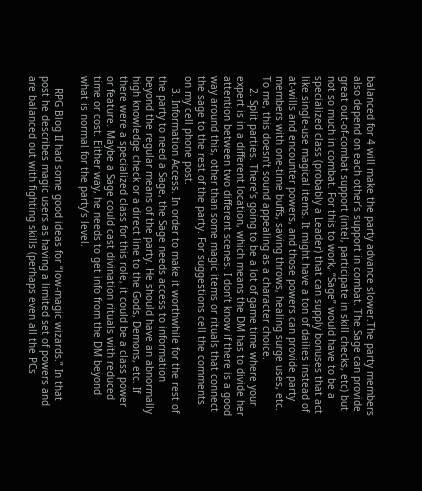balanced for 4 will make the party advance slower.The party members also depend on each other’s support in combat. The Sage can provide great out-of-combat support (intel, participate in skill checks, etc) but not so much in combat. For this to work, “Sage” would have to be a specialized class (probably a Leader) that can supply bonuses that act like single-use magical items. It might have a ton of dailies instead of at-wills and encounter powers, and those powers can provide party members with one-time buffs, saving throws, healing surge uses, etc.  To me, this doesn’t sound appealing as a character choice.
    2. Split parties. There’s going to be a lot of game time where your expert is in a different location, which means the DM has to divide her attention between two different scenes. I don’t know if there is a good way around this, other than some magic items or rituals that connect the sage to the rest of the party. For suggestions cell the comments on my cell phone post.
    3. Information Access. In order to make it worthwhile for the rest of the party to need a Sage, the Sage needs access to information beyond the regular means of the party. He should have an abnormally high knowledge check or a direct line to the Gods, Demons, etc. If there were a specialized class for this role, it could be a class power or feature. Maybe a Sage could cast divination rituals with reduced time or cost. Either way, he needs to get info from the DM beyond what is normal for the party’s level.

    RPG Blog II had some good ideas for “low-magic wizards.” In that post he describes magic users as having a limited set of powers and are balanced out with fighting skills (perhaps even all the PCs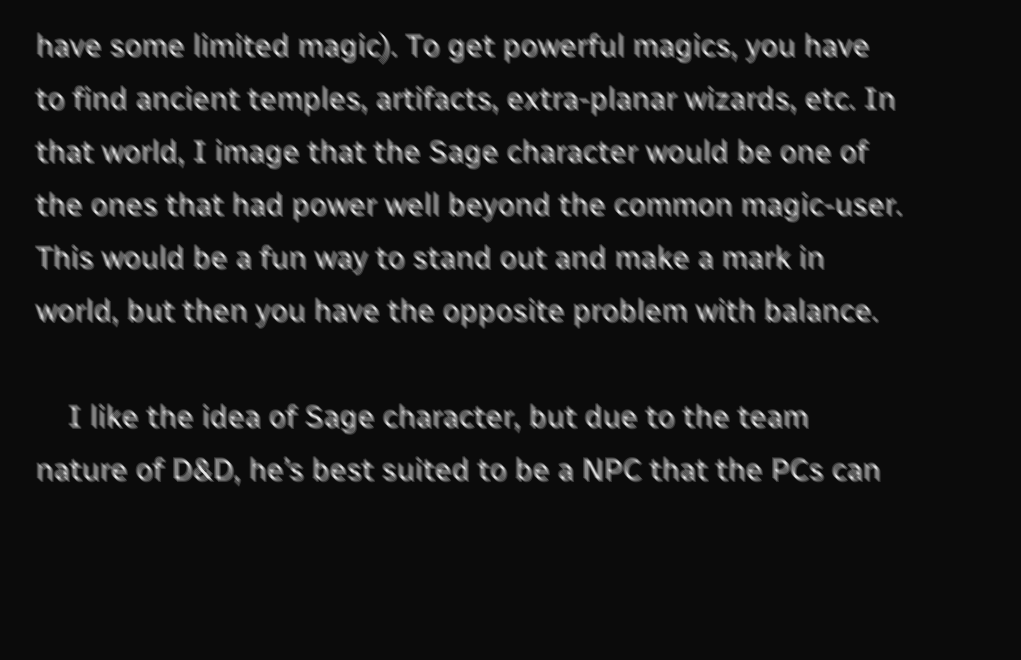have some limited magic). To get powerful magics, you have to find ancient temples, artifacts, extra-planar wizards, etc. In that world, I image that the Sage character would be one of the ones that had power well beyond the common magic-user. This would be a fun way to stand out and make a mark in world, but then you have the opposite problem with balance.

    I like the idea of Sage character, but due to the team nature of D&D, he’s best suited to be a NPC that the PCs can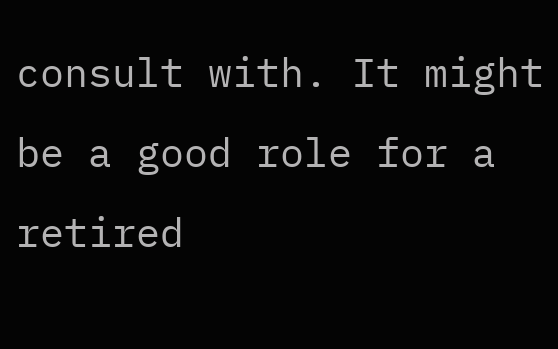consult with. It might be a good role for a retired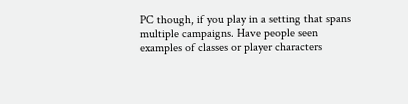PC though, if you play in a setting that spans multiple campaigns. Have people seen examples of classes or player characters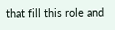that fill this role and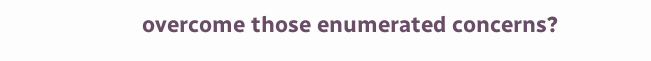overcome those enumerated concerns?